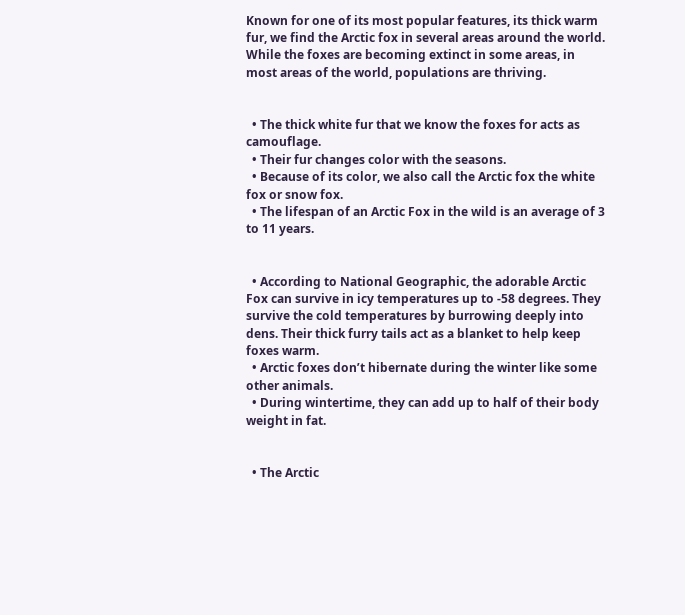Known for one of its most popular features, its thick warm fur, we find the Arctic fox in several areas around the world. While the foxes are becoming extinct in some areas, in most areas of the world, populations are thriving.


  • The thick white fur that we know the foxes for acts as camouflage.
  • Their fur changes color with the seasons.
  • Because of its color, we also call the Arctic fox the white fox or snow fox.
  • The lifespan of an Arctic Fox in the wild is an average of 3 to 11 years.


  • According to National Geographic, the adorable Arctic Fox can survive in icy temperatures up to -58 degrees. They survive the cold temperatures by burrowing deeply into dens. Their thick furry tails act as a blanket to help keep foxes warm.
  • Arctic foxes don’t hibernate during the winter like some other animals.
  • During wintertime, they can add up to half of their body weight in fat.


  • The Arctic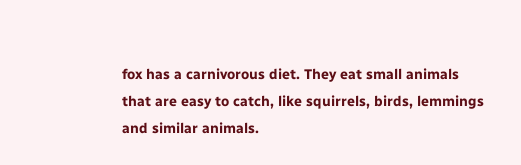fox has a carnivorous diet. They eat small animals that are easy to catch, like squirrels, birds, lemmings and similar animals.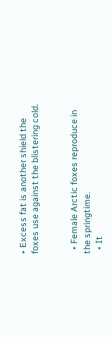• Excess fat is another shield the foxes use against the blistering cold.


  • Female Arctic foxes reproduce in the springtime.
  • It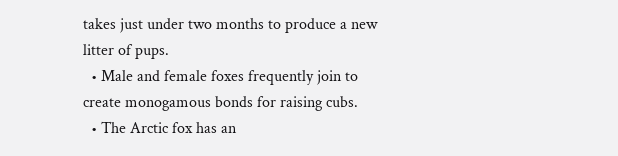takes just under two months to produce a new litter of pups.
  • Male and female foxes frequently join to create monogamous bonds for raising cubs.
  • The Arctic fox has an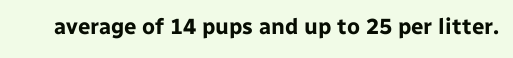average of 14 pups and up to 25 per litter.